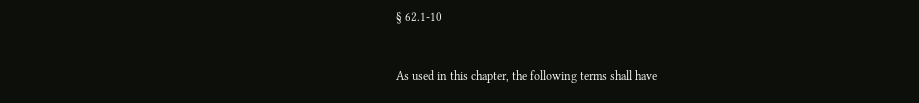§ 62.1-10


As used in this chapter, the following terms shall have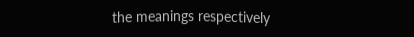the meanings respectively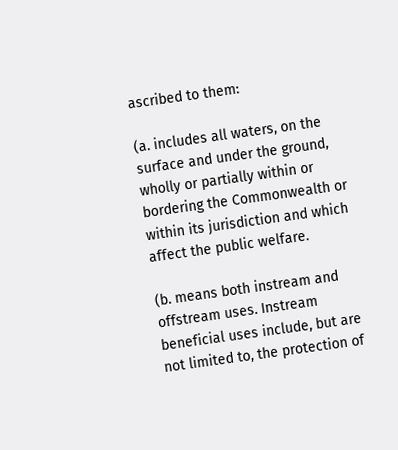ascribed to them:

(a. includes all waters, on the surface and under the ground, wholly or partially within or bordering the Commonwealth or within its jurisdiction and which affect the public welfare.

(b. means both instream and offstream uses. Instream beneficial uses include, but are not limited to, the protection of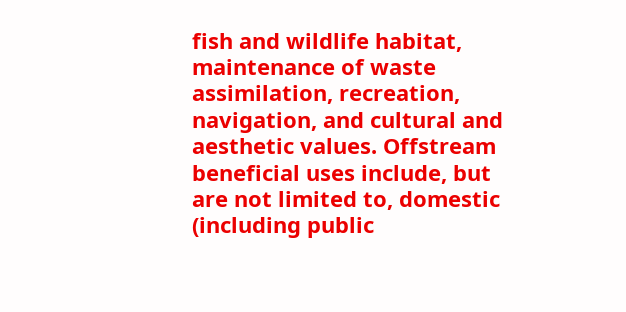fish and wildlife habitat, maintenance of waste assimilation, recreation, navigation, and cultural and aesthetic values. Offstream beneficial uses include, but are not limited to, domestic (including public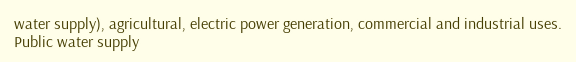water supply), agricultural, electric power generation, commercial and industrial uses. Public water supply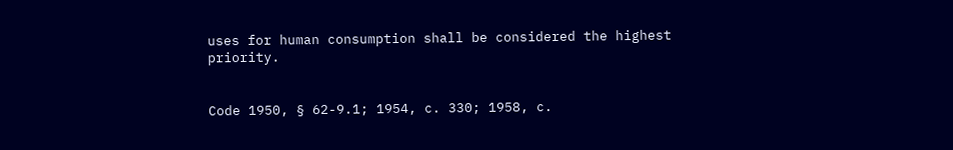uses for human consumption shall be considered the highest priority.


Code 1950, § 62-9.1; 1954, c. 330; 1958, c.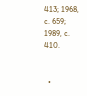413; 1968, c. 659; 1989, c. 410.


  •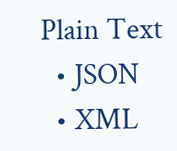Plain Text
  • JSON
  • XML